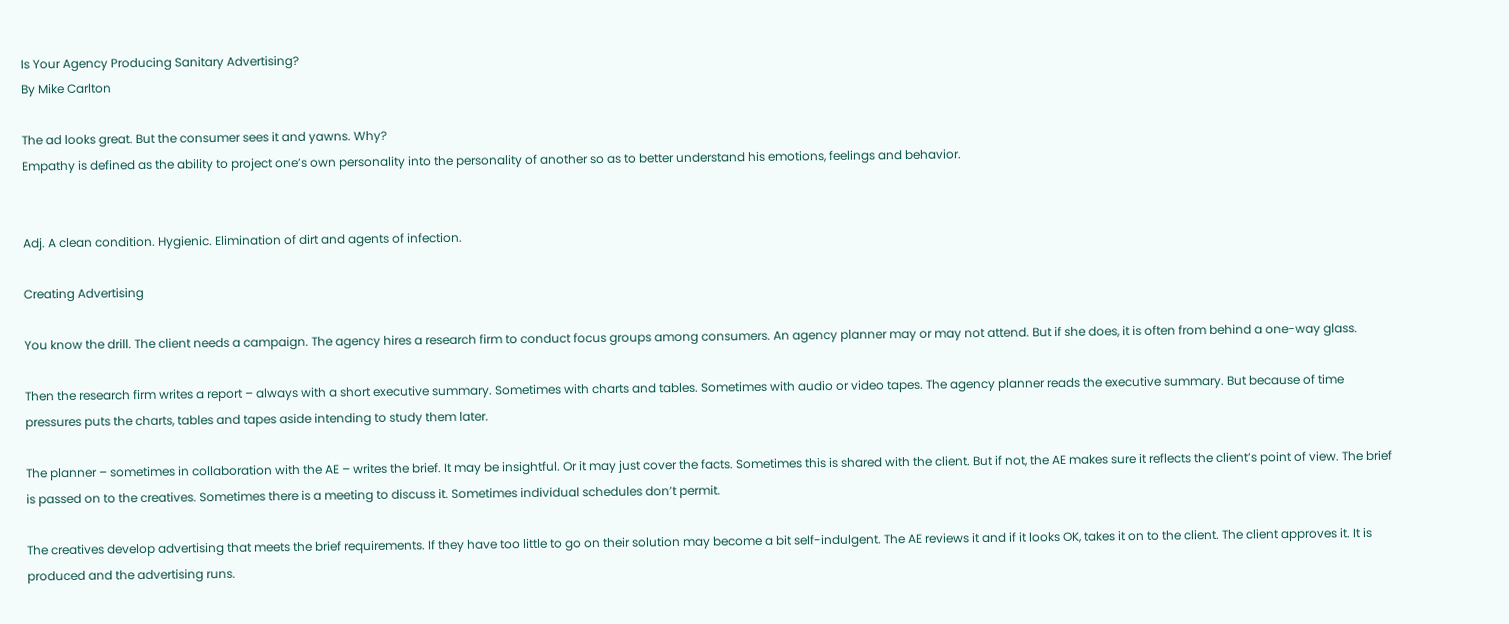Is Your Agency Producing Sanitary Advertising?
By Mike Carlton

The ad looks great. But the consumer sees it and yawns. Why?
Empathy is defined as the ability to project one’s own personality into the personality of another so as to better understand his emotions, feelings and behavior.


Adj. A clean condition. Hygienic. Elimination of dirt and agents of infection.

Creating Advertising

You know the drill. The client needs a campaign. The agency hires a research firm to conduct focus groups among consumers. An agency planner may or may not attend. But if she does, it is often from behind a one-way glass.

Then the research firm writes a report – always with a short executive summary. Sometimes with charts and tables. Sometimes with audio or video tapes. The agency planner reads the executive summary. But because of time pressures puts the charts, tables and tapes aside intending to study them later.

The planner – sometimes in collaboration with the AE – writes the brief. It may be insightful. Or it may just cover the facts. Sometimes this is shared with the client. But if not, the AE makes sure it reflects the client’s point of view. The brief is passed on to the creatives. Sometimes there is a meeting to discuss it. Sometimes individual schedules don’t permit.

The creatives develop advertising that meets the brief requirements. If they have too little to go on their solution may become a bit self-indulgent. The AE reviews it and if it looks OK, takes it on to the client. The client approves it. It is produced and the advertising runs.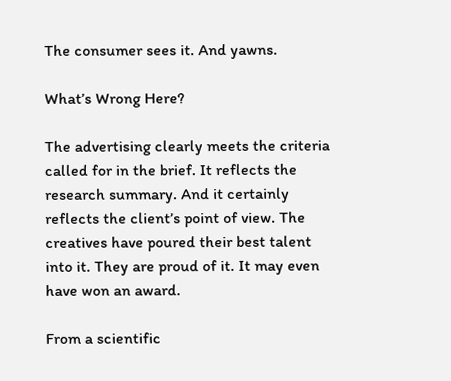The consumer sees it. And yawns.

What’s Wrong Here?

The advertising clearly meets the criteria called for in the brief. It reflects the research summary. And it certainly reflects the client’s point of view. The creatives have poured their best talent into it. They are proud of it. It may even have won an award.

From a scientific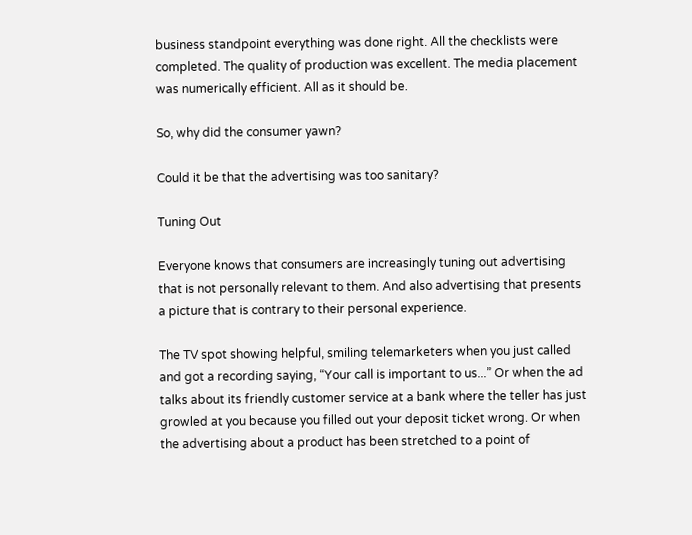business standpoint everything was done right. All the checklists were completed. The quality of production was excellent. The media placement was numerically efficient. All as it should be.

So, why did the consumer yawn?

Could it be that the advertising was too sanitary?

Tuning Out

Everyone knows that consumers are increasingly tuning out advertising that is not personally relevant to them. And also advertising that presents a picture that is contrary to their personal experience.

The TV spot showing helpful, smiling telemarketers when you just called and got a recording saying, “Your call is important to us...” Or when the ad talks about its friendly customer service at a bank where the teller has just growled at you because you filled out your deposit ticket wrong. Or when the advertising about a product has been stretched to a point of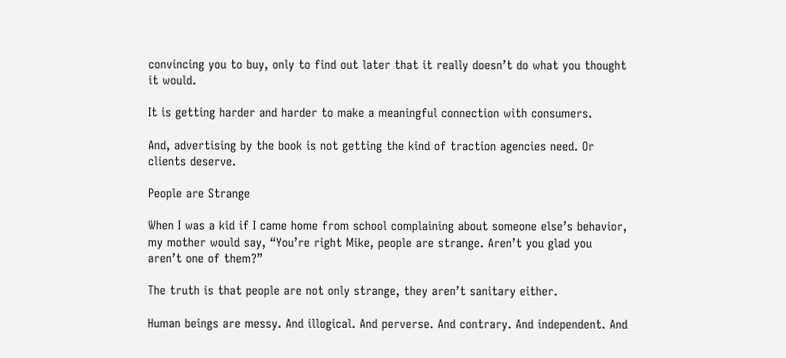convincing you to buy, only to find out later that it really doesn’t do what you thought it would.

It is getting harder and harder to make a meaningful connection with consumers.

And, advertising by the book is not getting the kind of traction agencies need. Or clients deserve.

People are Strange

When I was a kid if I came home from school complaining about someone else’s behavior, my mother would say, “You’re right Mike, people are strange. Aren’t you glad you aren’t one of them?”

The truth is that people are not only strange, they aren’t sanitary either.

Human beings are messy. And illogical. And perverse. And contrary. And independent. And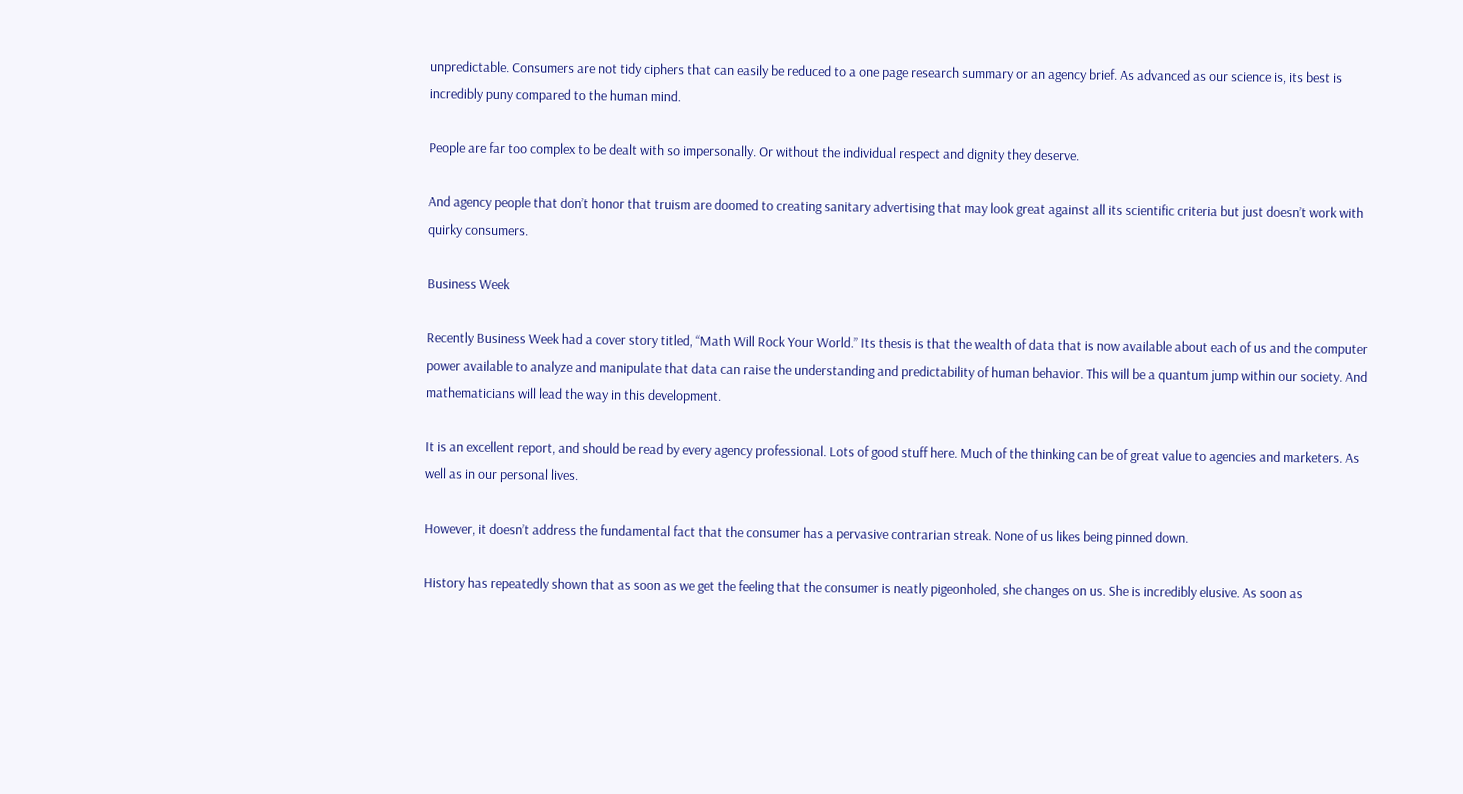unpredictable. Consumers are not tidy ciphers that can easily be reduced to a one page research summary or an agency brief. As advanced as our science is, its best is incredibly puny compared to the human mind.

People are far too complex to be dealt with so impersonally. Or without the individual respect and dignity they deserve.

And agency people that don’t honor that truism are doomed to creating sanitary advertising that may look great against all its scientific criteria but just doesn’t work with quirky consumers.

Business Week

Recently Business Week had a cover story titled, “Math Will Rock Your World.” Its thesis is that the wealth of data that is now available about each of us and the computer power available to analyze and manipulate that data can raise the understanding and predictability of human behavior. This will be a quantum jump within our society. And mathematicians will lead the way in this development.

It is an excellent report, and should be read by every agency professional. Lots of good stuff here. Much of the thinking can be of great value to agencies and marketers. As well as in our personal lives.

However, it doesn’t address the fundamental fact that the consumer has a pervasive contrarian streak. None of us likes being pinned down.

History has repeatedly shown that as soon as we get the feeling that the consumer is neatly pigeonholed, she changes on us. She is incredibly elusive. As soon as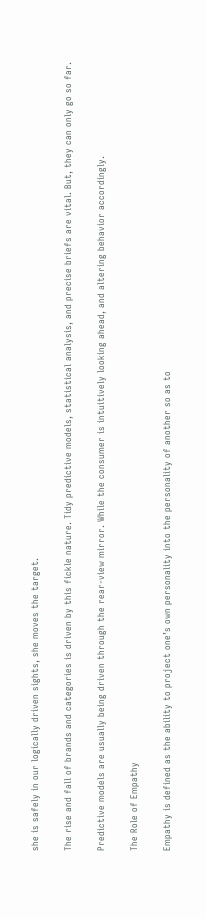she is safely in our logically driven sights, she moves the target.

The rise and fall of brands and categories is driven by this fickle nature. Tidy predictive models, statistical analysis, and precise briefs are vital. But, they can only go so far.

Predictive models are usually being driven through the rear-view mirror. While the consumer is intuitively looking ahead, and altering behavior accordingly.

The Role of Empathy

Empathy is defined as the ability to project one’s own personality into the personality of another so as to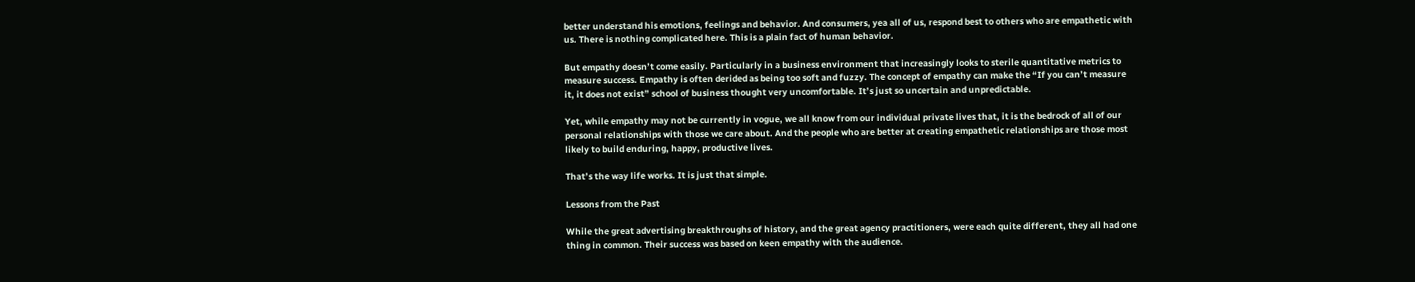better understand his emotions, feelings and behavior. And consumers, yea all of us, respond best to others who are empathetic with us. There is nothing complicated here. This is a plain fact of human behavior.

But empathy doesn’t come easily. Particularly in a business environment that increasingly looks to sterile quantitative metrics to measure success. Empathy is often derided as being too soft and fuzzy. The concept of empathy can make the “If you can’t measure it, it does not exist” school of business thought very uncomfortable. It’s just so uncertain and unpredictable.

Yet, while empathy may not be currently in vogue, we all know from our individual private lives that, it is the bedrock of all of our personal relationships with those we care about. And the people who are better at creating empathetic relationships are those most likely to build enduring, happy, productive lives.

That’s the way life works. It is just that simple.

Lessons from the Past

While the great advertising breakthroughs of history, and the great agency practitioners, were each quite different, they all had one thing in common. Their success was based on keen empathy with the audience.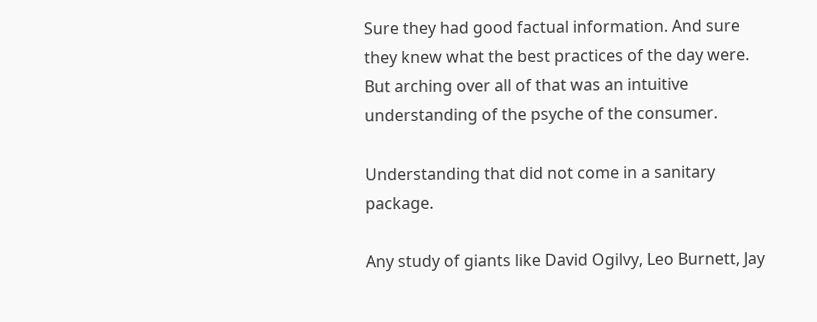Sure they had good factual information. And sure they knew what the best practices of the day were. But arching over all of that was an intuitive understanding of the psyche of the consumer.

Understanding that did not come in a sanitary package.

Any study of giants like David Ogilvy, Leo Burnett, Jay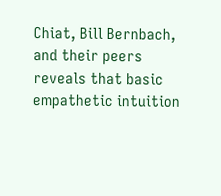Chiat, Bill Bernbach, and their peers reveals that basic empathetic intuition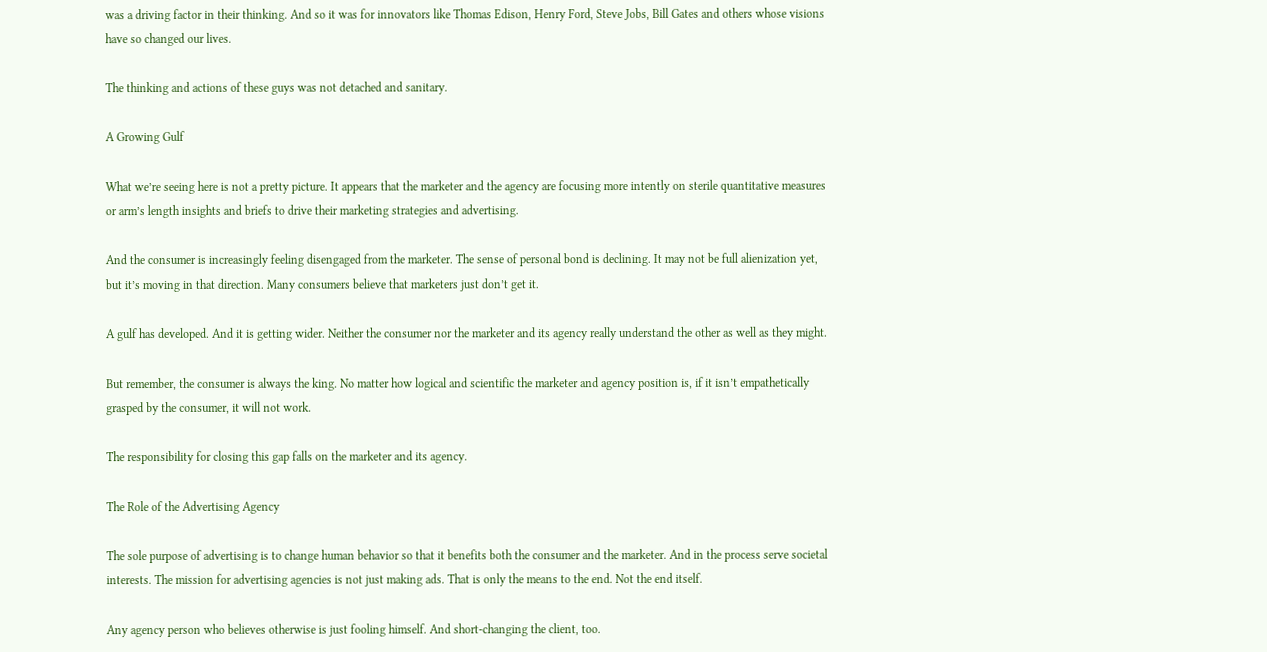was a driving factor in their thinking. And so it was for innovators like Thomas Edison, Henry Ford, Steve Jobs, Bill Gates and others whose visions have so changed our lives.

The thinking and actions of these guys was not detached and sanitary.

A Growing Gulf

What we’re seeing here is not a pretty picture. It appears that the marketer and the agency are focusing more intently on sterile quantitative measures or arm’s length insights and briefs to drive their marketing strategies and advertising.

And the consumer is increasingly feeling disengaged from the marketer. The sense of personal bond is declining. It may not be full alienization yet, but it’s moving in that direction. Many consumers believe that marketers just don’t get it.

A gulf has developed. And it is getting wider. Neither the consumer nor the marketer and its agency really understand the other as well as they might.

But remember, the consumer is always the king. No matter how logical and scientific the marketer and agency position is, if it isn’t empathetically grasped by the consumer, it will not work.

The responsibility for closing this gap falls on the marketer and its agency.

The Role of the Advertising Agency

The sole purpose of advertising is to change human behavior so that it benefits both the consumer and the marketer. And in the process serve societal interests. The mission for advertising agencies is not just making ads. That is only the means to the end. Not the end itself.

Any agency person who believes otherwise is just fooling himself. And short-changing the client, too.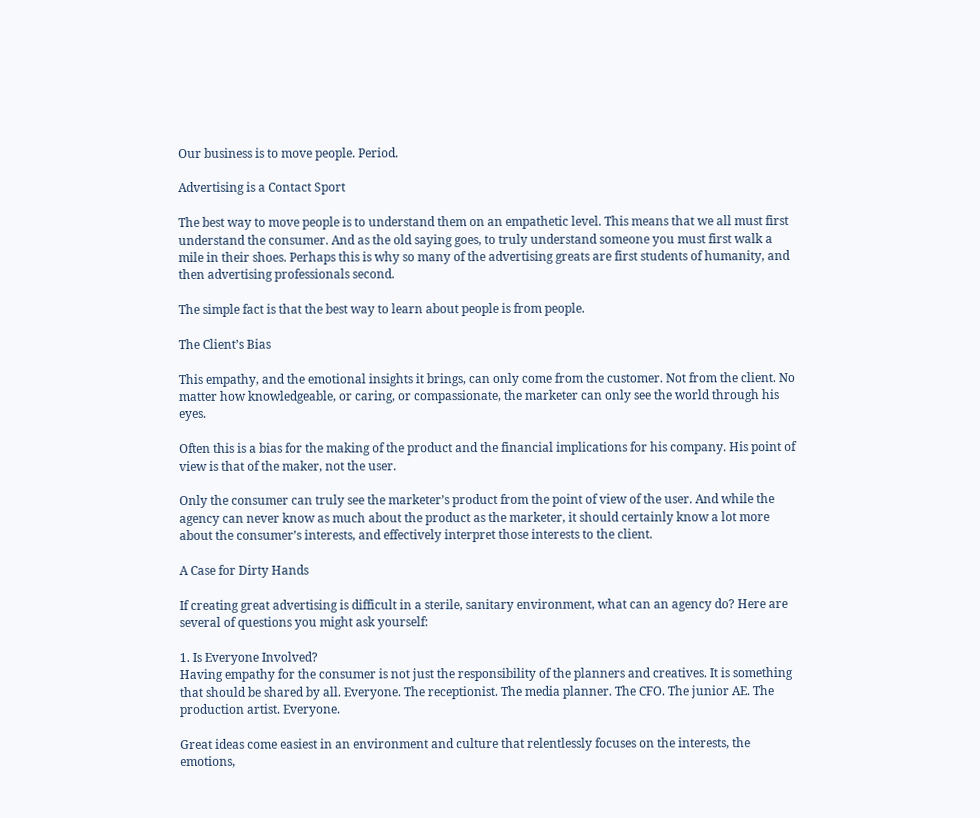Our business is to move people. Period.

Advertising is a Contact Sport

The best way to move people is to understand them on an empathetic level. This means that we all must first understand the consumer. And as the old saying goes, to truly understand someone you must first walk a mile in their shoes. Perhaps this is why so many of the advertising greats are first students of humanity, and then advertising professionals second.

The simple fact is that the best way to learn about people is from people.

The Client’s Bias

This empathy, and the emotional insights it brings, can only come from the customer. Not from the client. No matter how knowledgeable, or caring, or compassionate, the marketer can only see the world through his eyes.

Often this is a bias for the making of the product and the financial implications for his company. His point of view is that of the maker, not the user.

Only the consumer can truly see the marketer’s product from the point of view of the user. And while the agency can never know as much about the product as the marketer, it should certainly know a lot more about the consumer’s interests, and effectively interpret those interests to the client.

A Case for Dirty Hands

If creating great advertising is difficult in a sterile, sanitary environment, what can an agency do? Here are several of questions you might ask yourself:

1. Is Everyone Involved?
Having empathy for the consumer is not just the responsibility of the planners and creatives. It is something that should be shared by all. Everyone. The receptionist. The media planner. The CFO. The junior AE. The production artist. Everyone.

Great ideas come easiest in an environment and culture that relentlessly focuses on the interests, the emotions,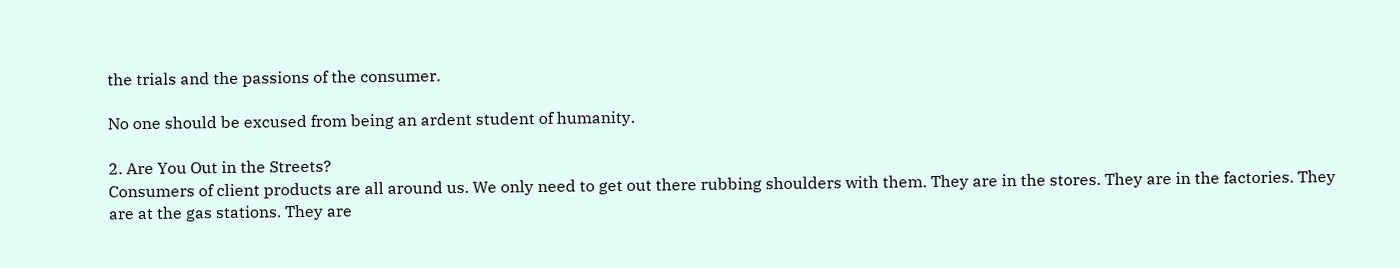the trials and the passions of the consumer.

No one should be excused from being an ardent student of humanity.

2. Are You Out in the Streets?
Consumers of client products are all around us. We only need to get out there rubbing shoulders with them. They are in the stores. They are in the factories. They are at the gas stations. They are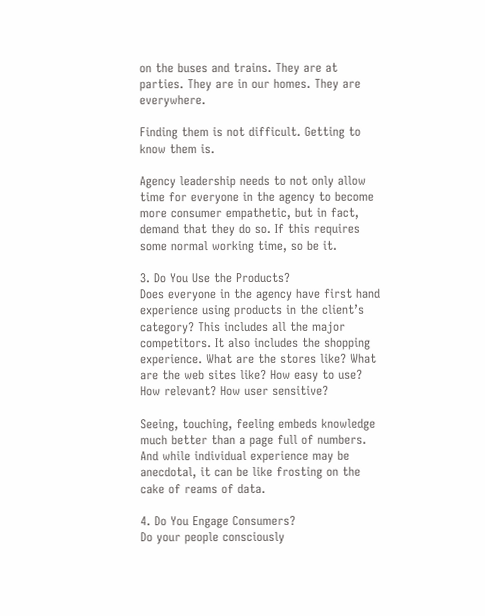on the buses and trains. They are at parties. They are in our homes. They are everywhere.

Finding them is not difficult. Getting to know them is.

Agency leadership needs to not only allow time for everyone in the agency to become more consumer empathetic, but in fact, demand that they do so. If this requires some normal working time, so be it.

3. Do You Use the Products?
Does everyone in the agency have first hand experience using products in the client’s category? This includes all the major competitors. It also includes the shopping experience. What are the stores like? What are the web sites like? How easy to use? How relevant? How user sensitive?

Seeing, touching, feeling embeds knowledge much better than a page full of numbers. And while individual experience may be anecdotal, it can be like frosting on the cake of reams of data.

4. Do You Engage Consumers?
Do your people consciously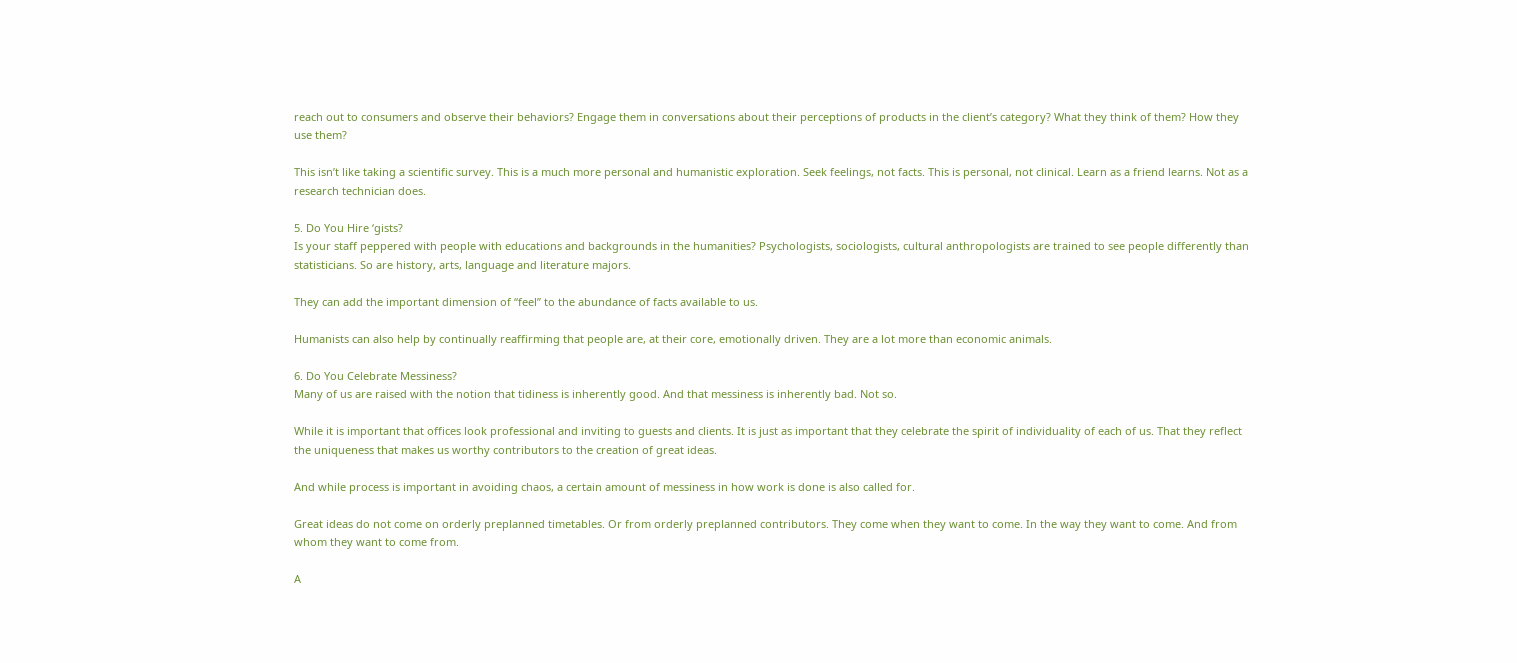reach out to consumers and observe their behaviors? Engage them in conversations about their perceptions of products in the client’s category? What they think of them? How they use them?

This isn’t like taking a scientific survey. This is a much more personal and humanistic exploration. Seek feelings, not facts. This is personal, not clinical. Learn as a friend learns. Not as a research technician does.

5. Do You Hire ‘gists?
Is your staff peppered with people with educations and backgrounds in the humanities? Psychologists, sociologists, cultural anthropologists are trained to see people differently than statisticians. So are history, arts, language and literature majors.

They can add the important dimension of “feel” to the abundance of facts available to us.

Humanists can also help by continually reaffirming that people are, at their core, emotionally driven. They are a lot more than economic animals.

6. Do You Celebrate Messiness?
Many of us are raised with the notion that tidiness is inherently good. And that messiness is inherently bad. Not so.

While it is important that offices look professional and inviting to guests and clients. It is just as important that they celebrate the spirit of individuality of each of us. That they reflect the uniqueness that makes us worthy contributors to the creation of great ideas.

And while process is important in avoiding chaos, a certain amount of messiness in how work is done is also called for.

Great ideas do not come on orderly preplanned timetables. Or from orderly preplanned contributors. They come when they want to come. In the way they want to come. And from whom they want to come from.

A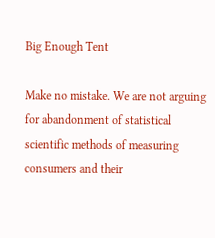Big Enough Tent

Make no mistake. We are not arguing for abandonment of statistical scientific methods of measuring consumers and their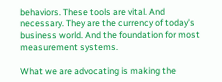behaviors. These tools are vital. And necessary. They are the currency of today’s business world. And the foundation for most measurement systems.

What we are advocating is making the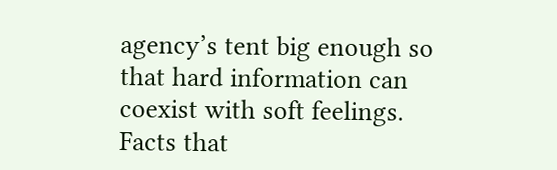agency’s tent big enough so that hard information can coexist with soft feelings. Facts that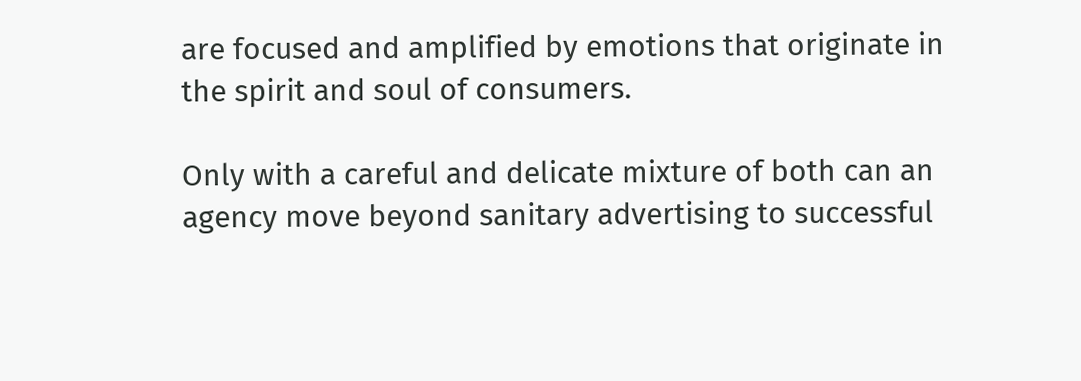are focused and amplified by emotions that originate in the spirit and soul of consumers.

Only with a careful and delicate mixture of both can an agency move beyond sanitary advertising to successful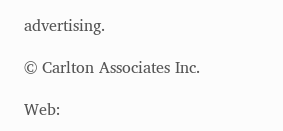advertising.

© Carlton Associates Inc.

Web: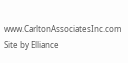www.CarltonAssociatesInc.com
Site by Elliance